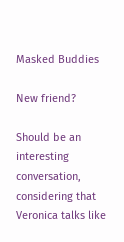Masked Buddies

New friend?

Should be an interesting conversation, considering that Veronica talks like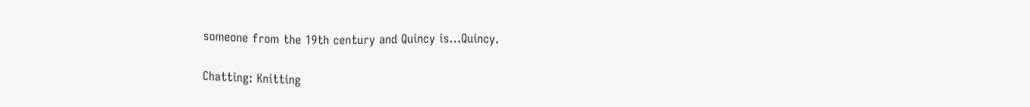someone from the 19th century and Quincy is…Quincy.

Chatting: Knitting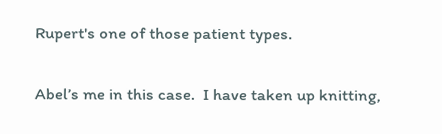Rupert's one of those patient types.

Abel’s me in this case.  I have taken up knitting,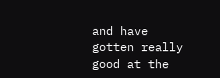and have gotten really good at the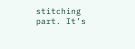stitching part. It’s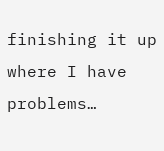finishing it up where I have problems…